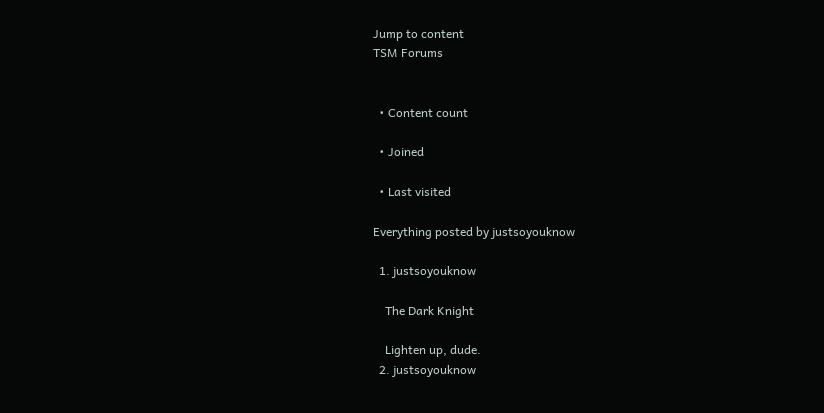Jump to content
TSM Forums


  • Content count

  • Joined

  • Last visited

Everything posted by justsoyouknow

  1. justsoyouknow

    The Dark Knight

    Lighten up, dude.
  2. justsoyouknow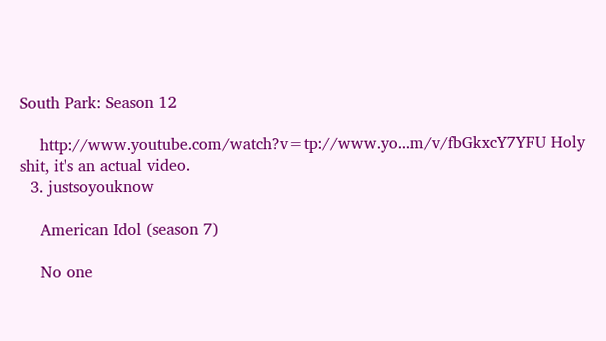South Park: Season 12

    http://www.youtube.com/watch?v=tp://www.yo...m/v/fbGkxcY7YFU Holy shit, it's an actual video.
  3. justsoyouknow

    American Idol (season 7)

    No one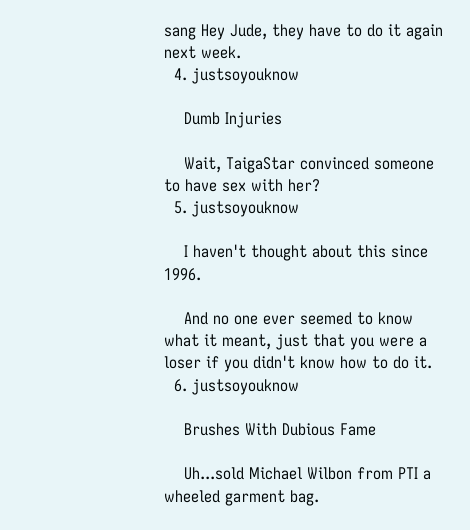sang Hey Jude, they have to do it again next week.
  4. justsoyouknow

    Dumb Injuries

    Wait, TaigaStar convinced someone to have sex with her?
  5. justsoyouknow

    I haven't thought about this since 1996.

    And no one ever seemed to know what it meant, just that you were a loser if you didn't know how to do it.
  6. justsoyouknow

    Brushes With Dubious Fame

    Uh...sold Michael Wilbon from PTI a wheeled garment bag.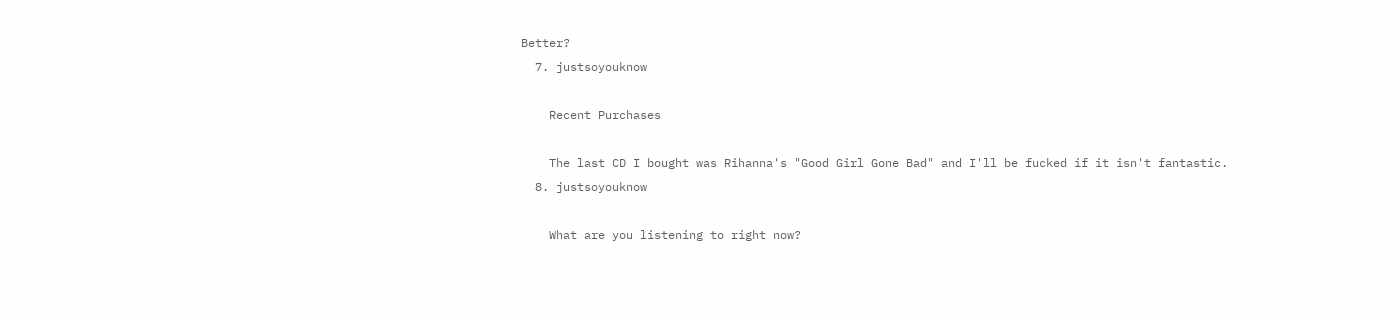Better?
  7. justsoyouknow

    Recent Purchases

    The last CD I bought was Rihanna's "Good Girl Gone Bad" and I'll be fucked if it isn't fantastic.
  8. justsoyouknow

    What are you listening to right now?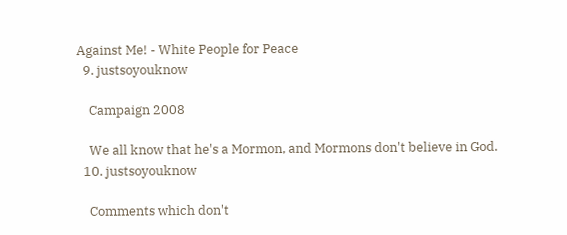Against Me! - White People for Peace
  9. justsoyouknow

    Campaign 2008

    We all know that he's a Mormon, and Mormons don't believe in God.
  10. justsoyouknow

    Comments which don't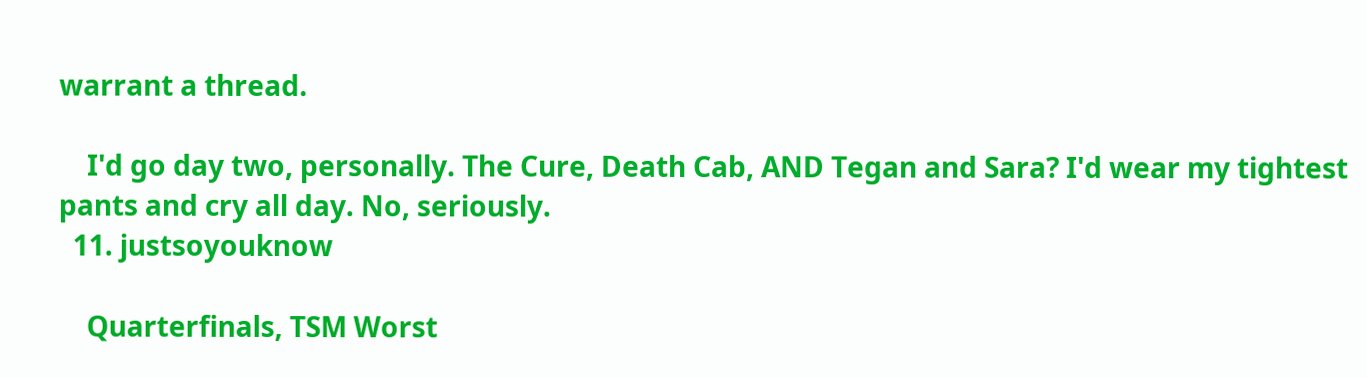warrant a thread.

    I'd go day two, personally. The Cure, Death Cab, AND Tegan and Sara? I'd wear my tightest pants and cry all day. No, seriously.
  11. justsoyouknow

    Quarterfinals, TSM Worst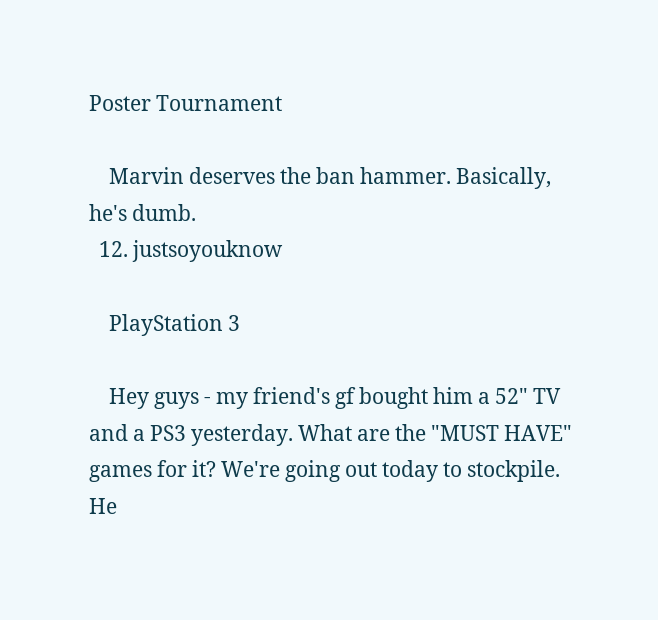Poster Tournament

    Marvin deserves the ban hammer. Basically, he's dumb.
  12. justsoyouknow

    PlayStation 3

    Hey guys - my friend's gf bought him a 52" TV and a PS3 yesterday. What are the "MUST HAVE" games for it? We're going out today to stockpile. He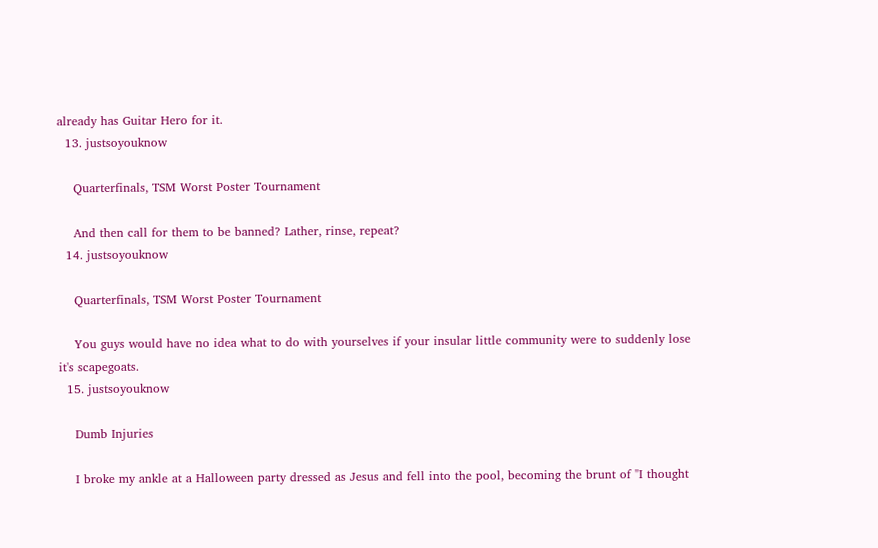already has Guitar Hero for it.
  13. justsoyouknow

    Quarterfinals, TSM Worst Poster Tournament

    And then call for them to be banned? Lather, rinse, repeat?
  14. justsoyouknow

    Quarterfinals, TSM Worst Poster Tournament

    You guys would have no idea what to do with yourselves if your insular little community were to suddenly lose it's scapegoats.
  15. justsoyouknow

    Dumb Injuries

    I broke my ankle at a Halloween party dressed as Jesus and fell into the pool, becoming the brunt of "I thought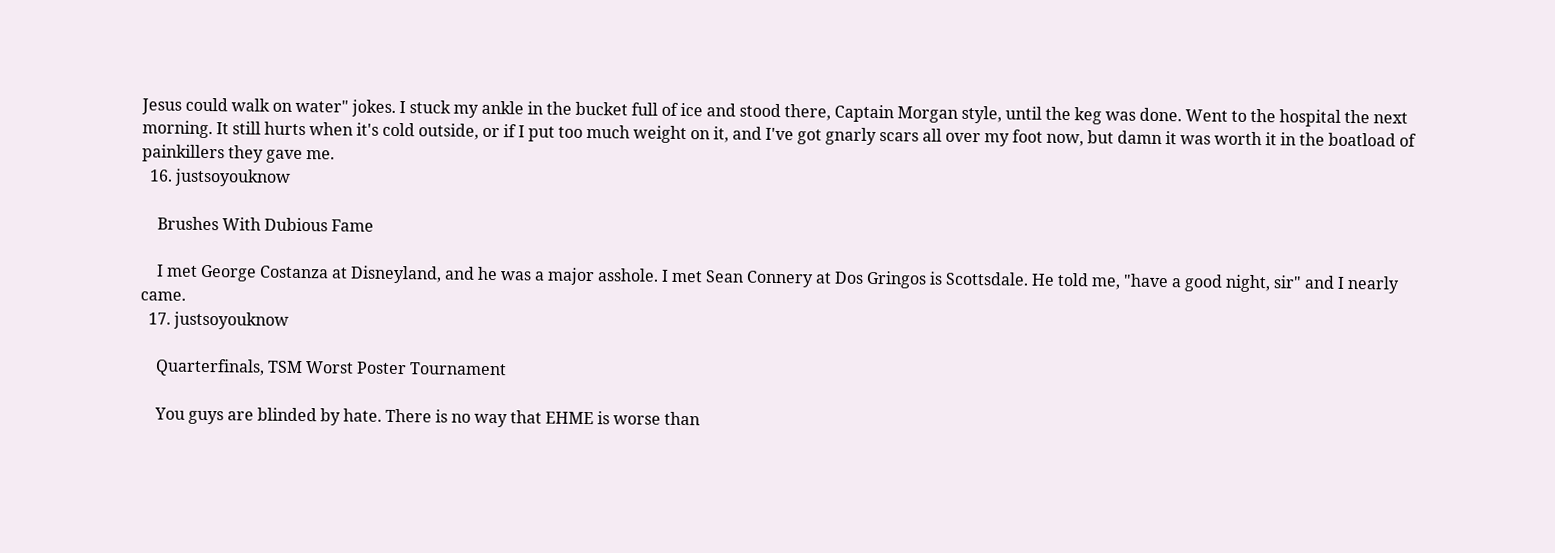Jesus could walk on water" jokes. I stuck my ankle in the bucket full of ice and stood there, Captain Morgan style, until the keg was done. Went to the hospital the next morning. It still hurts when it's cold outside, or if I put too much weight on it, and I've got gnarly scars all over my foot now, but damn it was worth it in the boatload of painkillers they gave me.
  16. justsoyouknow

    Brushes With Dubious Fame

    I met George Costanza at Disneyland, and he was a major asshole. I met Sean Connery at Dos Gringos is Scottsdale. He told me, "have a good night, sir" and I nearly came.
  17. justsoyouknow

    Quarterfinals, TSM Worst Poster Tournament

    You guys are blinded by hate. There is no way that EHME is worse than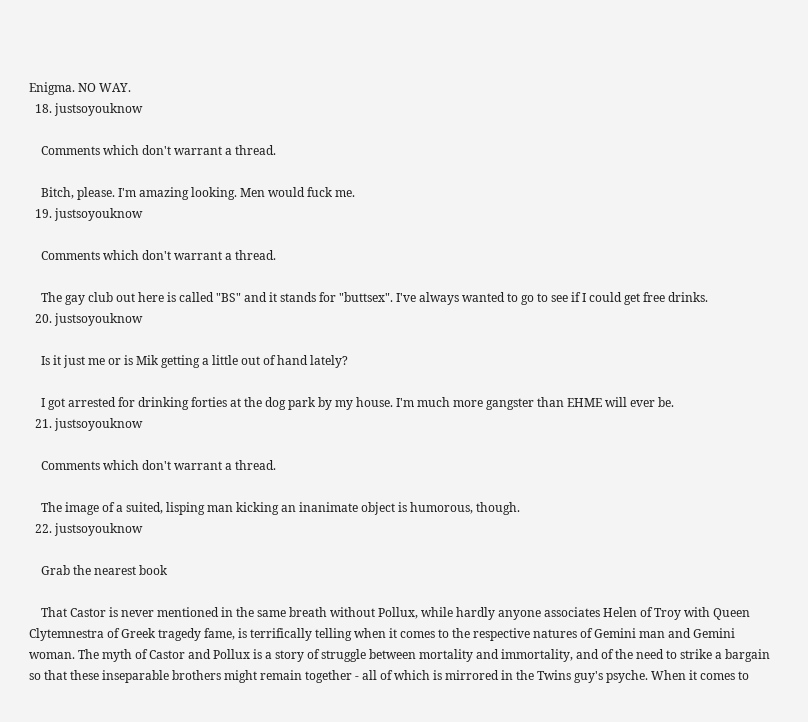Enigma. NO WAY.
  18. justsoyouknow

    Comments which don't warrant a thread.

    Bitch, please. I'm amazing looking. Men would fuck me.
  19. justsoyouknow

    Comments which don't warrant a thread.

    The gay club out here is called "BS" and it stands for "buttsex". I've always wanted to go to see if I could get free drinks.
  20. justsoyouknow

    Is it just me or is Mik getting a little out of hand lately?

    I got arrested for drinking forties at the dog park by my house. I'm much more gangster than EHME will ever be.
  21. justsoyouknow

    Comments which don't warrant a thread.

    The image of a suited, lisping man kicking an inanimate object is humorous, though.
  22. justsoyouknow

    Grab the nearest book

    That Castor is never mentioned in the same breath without Pollux, while hardly anyone associates Helen of Troy with Queen Clytemnestra of Greek tragedy fame, is terrifically telling when it comes to the respective natures of Gemini man and Gemini woman. The myth of Castor and Pollux is a story of struggle between mortality and immortality, and of the need to strike a bargain so that these inseparable brothers might remain together - all of which is mirrored in the Twins guy's psyche. When it comes to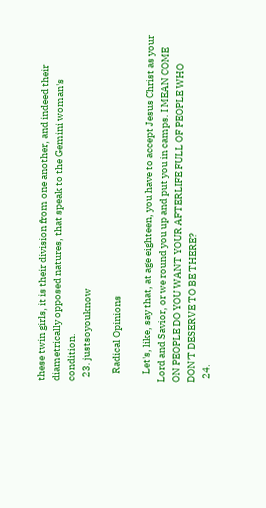these twin girls, it is their division from one another, and indeed their diametrically opposed natures, that speak to the Gemini woman's condition.
  23. justsoyouknow

    Radical Opinions

    Let's, like, say that, at age eighteen, you have to accept Jesus Christ as your Lord and Savior, or we round you up and put you in camps. I MEAN COME ON PEOPLE DO YOU WANT YOUR AFTERLIFE FULL OF PEOPLE WHO DON'T DESERVE TO BE THERE?
  24.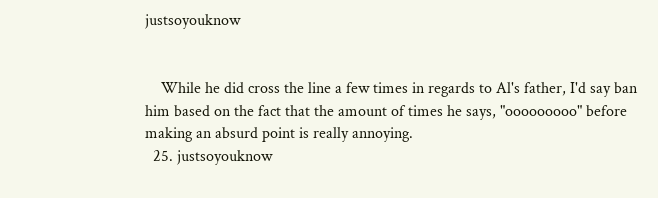justsoyouknow


    While he did cross the line a few times in regards to Al's father, I'd say ban him based on the fact that the amount of times he says, "ooooooooo" before making an absurd point is really annoying.
  25. justsoyouknow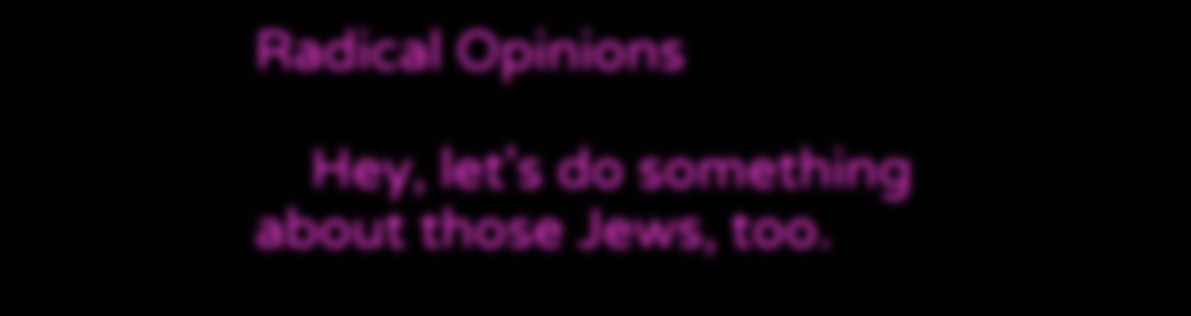Radical Opinions

    Hey, let's do something about those Jews, too.